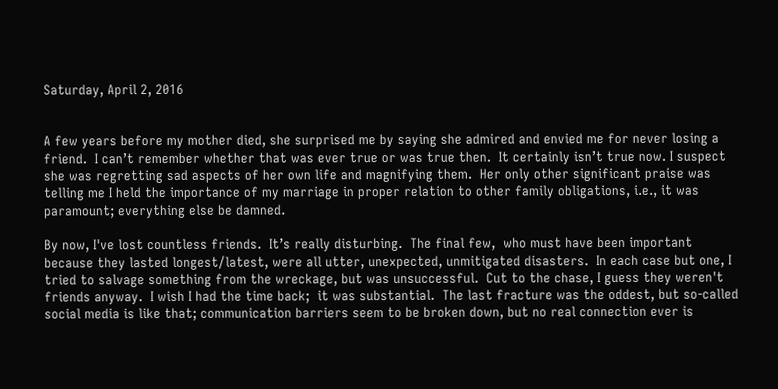Saturday, April 2, 2016


A few years before my mother died, she surprised me by saying she admired and envied me for never losing a friend.  I can’t remember whether that was ever true or was true then.  It certainly isn’t true now. I suspect she was regretting sad aspects of her own life and magnifying them.  Her only other significant praise was telling me I held the importance of my marriage in proper relation to other family obligations, i.e., it was paramount; everything else be damned.

By now, I've lost countless friends.  It’s really disturbing.  The final few,  who must have been important because they lasted longest/latest, were all utter, unexpected, unmitigated disasters.  In each case but one, I tried to salvage something from the wreckage, but was unsuccessful.  Cut to the chase, I guess they weren't friends anyway.  I wish I had the time back;  it was substantial.  The last fracture was the oddest, but so-called social media is like that; communication barriers seem to be broken down, but no real connection ever is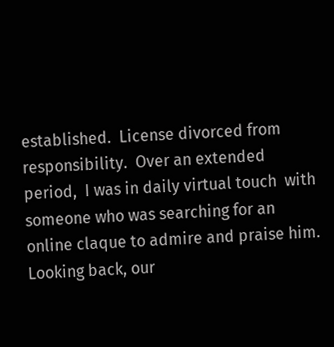established.  License divorced from responsibility.  Over an extended period,  I was in daily virtual touch  with someone who was searching for an online claque to admire and praise him.  Looking back, our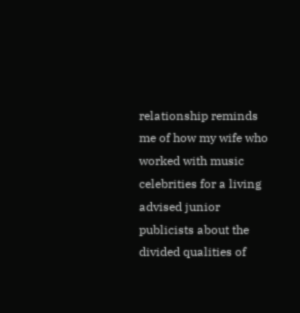relationship reminds me of how my wife who worked with music celebrities for a living advised junior publicists about the divided qualities of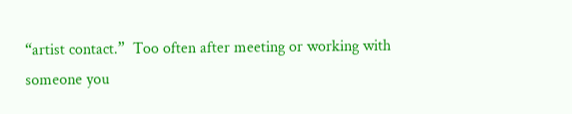“artist contact.”  Too often after meeting or working with someone you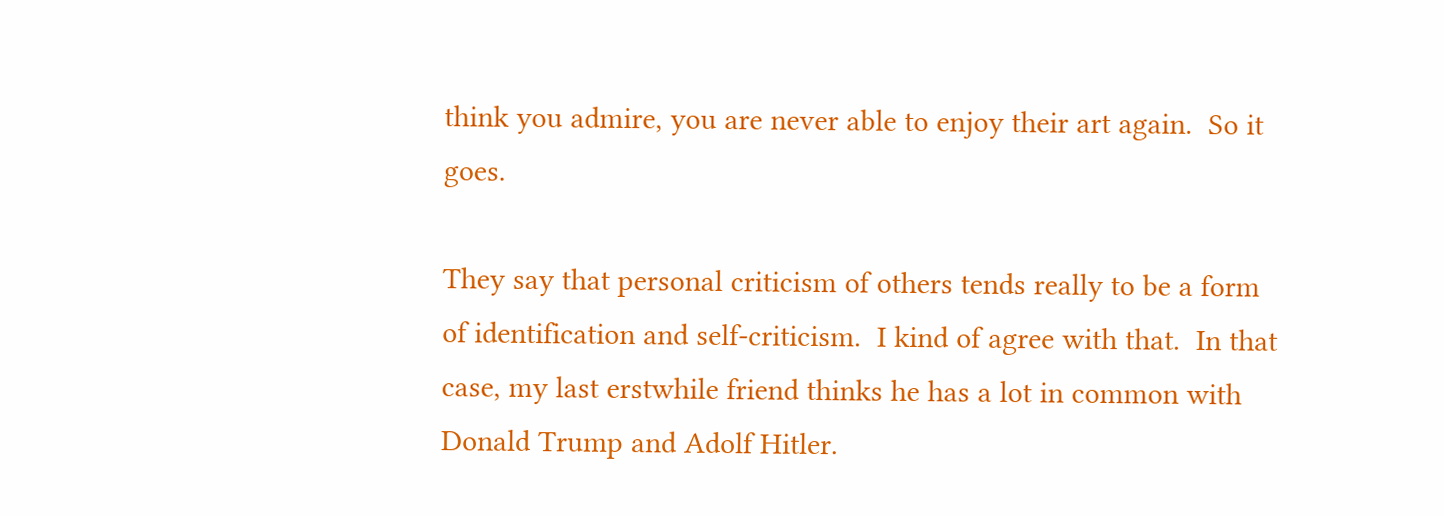think you admire, you are never able to enjoy their art again.  So it goes.

They say that personal criticism of others tends really to be a form of identification and self-criticism.  I kind of agree with that.  In that case, my last erstwhile friend thinks he has a lot in common with Donald Trump and Adolf Hitler.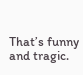That’s funny and tragic.